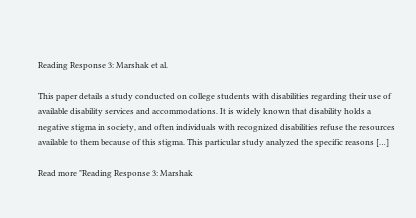Reading Response 3: Marshak et al.

This paper details a study conducted on college students with disabilities regarding their use of available disability services and accommodations. It is widely known that disability holds a negative stigma in society, and often individuals with recognized disabilities refuse the resources available to them because of this stigma. This particular study analyzed the specific reasons […]

Read more "Reading Response 3: Marshak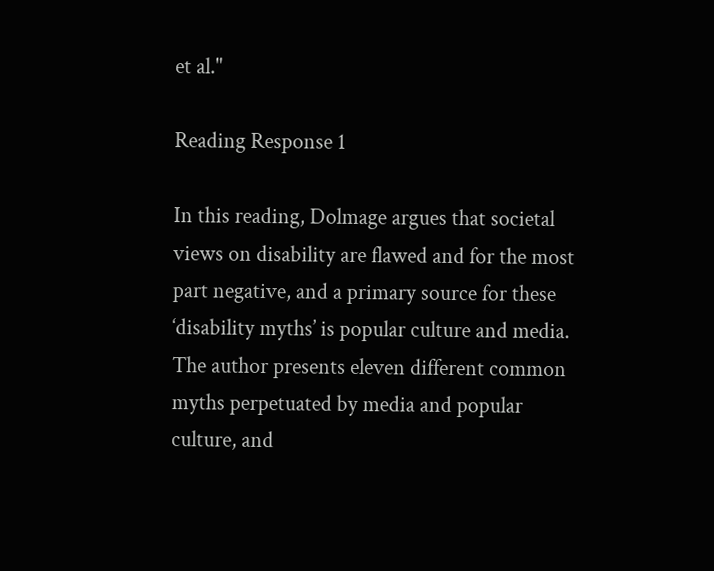et al."

Reading Response 1

In this reading, Dolmage argues that societal views on disability are flawed and for the most part negative, and a primary source for these ‘disability myths’ is popular culture and media. The author presents eleven different common myths perpetuated by media and popular culture, and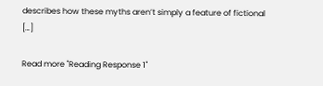describes how these myths aren’t simply a feature of fictional […]

Read more "Reading Response 1"